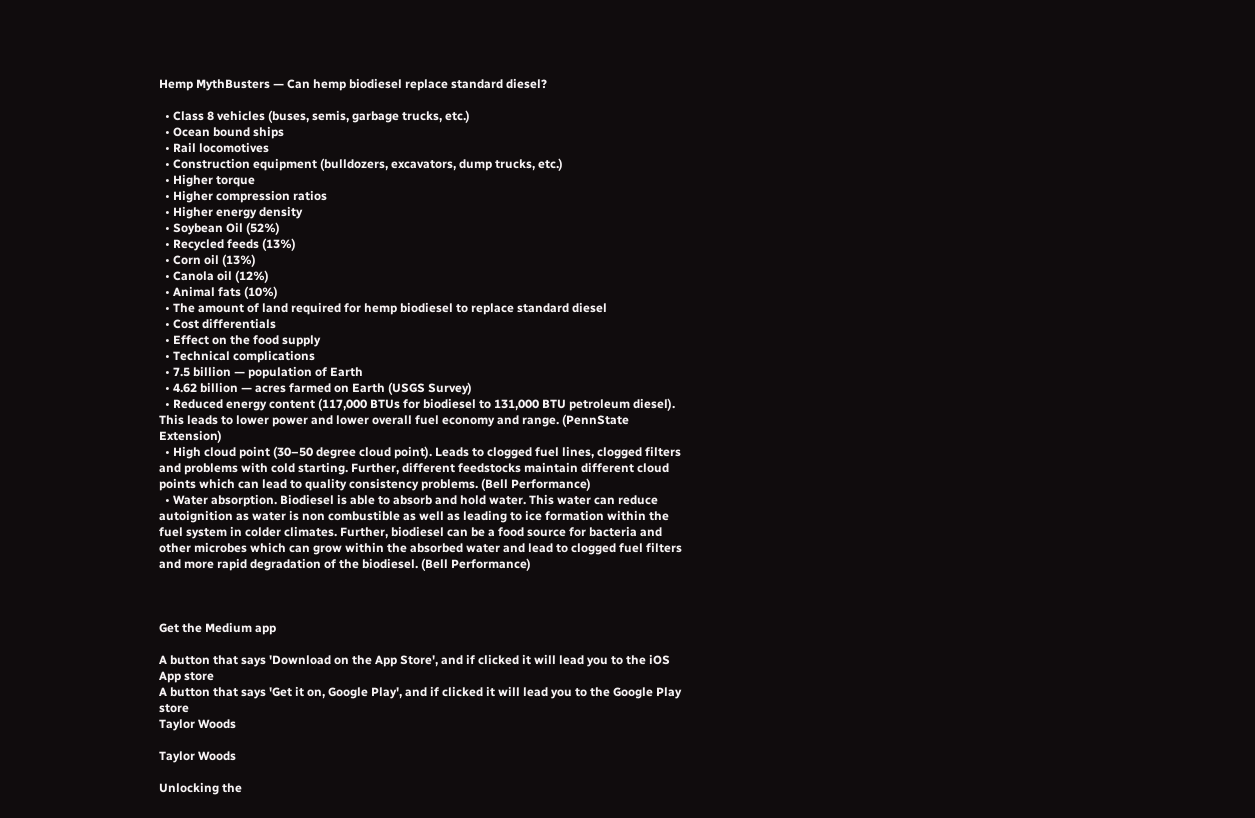Hemp MythBusters — Can hemp biodiesel replace standard diesel?

  • Class 8 vehicles (buses, semis, garbage trucks, etc.)
  • Ocean bound ships
  • Rail locomotives
  • Construction equipment (bulldozers, excavators, dump trucks, etc.)
  • Higher torque
  • Higher compression ratios
  • Higher energy density
  • Soybean Oil (52%)
  • Recycled feeds (13%)
  • Corn oil (13%)
  • Canola oil (12%)
  • Animal fats (10%)
  • The amount of land required for hemp biodiesel to replace standard diesel
  • Cost differentials
  • Effect on the food supply
  • Technical complications
  • 7.5 billion — population of Earth
  • 4.62 billion — acres farmed on Earth (USGS Survey)
  • Reduced energy content (117,000 BTUs for biodiesel to 131,000 BTU petroleum diesel). This leads to lower power and lower overall fuel economy and range. (PennState Extension)
  • High cloud point (30–50 degree cloud point). Leads to clogged fuel lines, clogged filters and problems with cold starting. Further, different feedstocks maintain different cloud points which can lead to quality consistency problems. (Bell Performance)
  • Water absorption. Biodiesel is able to absorb and hold water. This water can reduce autoignition as water is non combustible as well as leading to ice formation within the fuel system in colder climates. Further, biodiesel can be a food source for bacteria and other microbes which can grow within the absorbed water and lead to clogged fuel filters and more rapid degradation of the biodiesel. (Bell Performance)



Get the Medium app

A button that says 'Download on the App Store', and if clicked it will lead you to the iOS App store
A button that says 'Get it on, Google Play', and if clicked it will lead you to the Google Play store
Taylor Woods

Taylor Woods

Unlocking the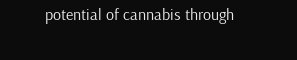potential of cannabis through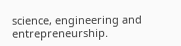science, engineering and entrepreneurship.